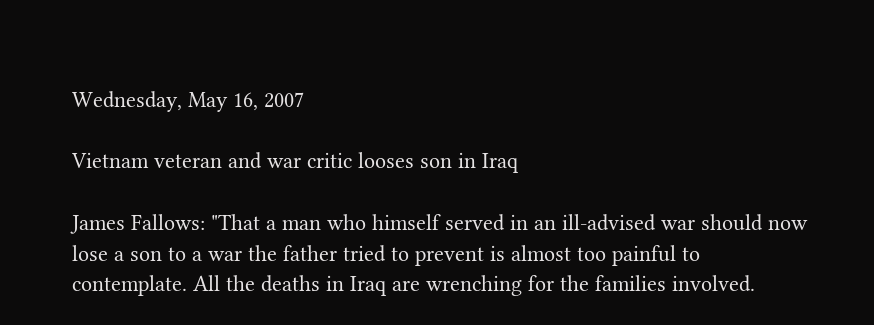Wednesday, May 16, 2007

Vietnam veteran and war critic looses son in Iraq

James Fallows: "That a man who himself served in an ill-advised war should now lose a son to a war the father tried to prevent is almost too painful to contemplate. All the deaths in Iraq are wrenching for the families involved.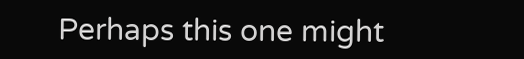Perhaps this one might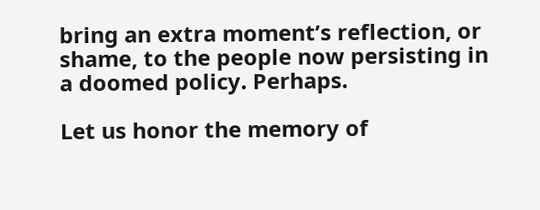bring an extra moment’s reflection, or shame, to the people now persisting in a doomed policy. Perhaps.

Let us honor the memory of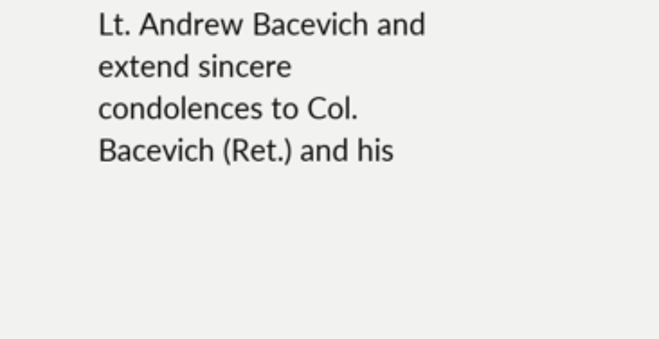Lt. Andrew Bacevich and extend sincere condolences to Col. Bacevich (Ret.) and his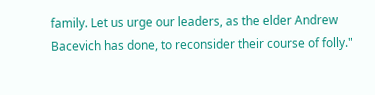family. Let us urge our leaders, as the elder Andrew Bacevich has done, to reconsider their course of folly."